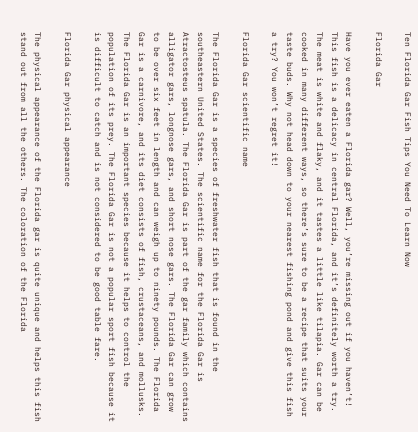Ten Florida Gar Fish Tips You Need To Learn Now

Florida Gar

Have you ever eaten a Florida gar? Well, you’re missing out if you haven’t! This fish is a delicacy in central Florida, and it’s definitely worth a try. The meat is white and flaky, and it tastes a little like tilapia. Gar can be cooked in many different ways, so there’s sure to be a recipe that suits your taste buds. Why not head down to your nearest fishing pond and give this fish a try? You won’t regret it!

Florida Gar scientific name

The Florida Gar is a species of freshwater fish that is found in the southeastern United States. The scientific name for the Florida Gar is Atractosteus spatula. The Florida Gar is part of the gar family which contains alligator gars, longnose gars, and short nose gars. The Florida Gar can grow to be over six feet in length and can weigh up to ninety pounds. The Florida Gar is a carnivore, and its diet consists of fish, crustaceans, and mollusks. The Florida Gar is an important species because it helps to control the population of its prey. The Florida Gar is not a popular sport fish because it is difficult to catch and is not considered to be good table fare.

Florida Gar physical appearance

The physical appearance of the Florida gar is quite unique and helps this fish stand out from all the others. The coloration of the Florida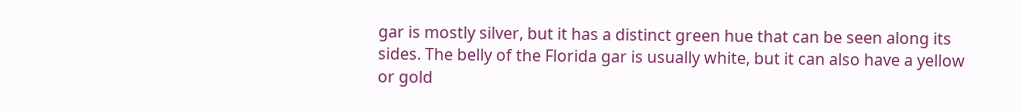gar is mostly silver, but it has a distinct green hue that can be seen along its sides. The belly of the Florida gar is usually white, but it can also have a yellow or gold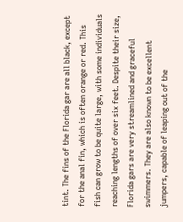tint. The fins of the Florida gar are all black, except for the anal fin, which is often orange or red. This fish can grow to be quite large, with some individuals reaching lengths of over six feet. Despite their size, Florida gars are very streamlined and graceful swimmers. They are also known to be excellent jumpers, capable of leaping out of the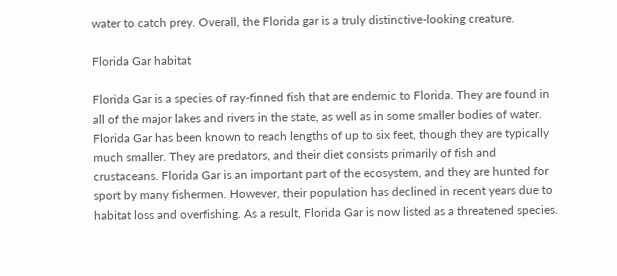water to catch prey. Overall, the Florida gar is a truly distinctive-looking creature.

Florida Gar habitat

Florida Gar is a species of ray-finned fish that are endemic to Florida. They are found in all of the major lakes and rivers in the state, as well as in some smaller bodies of water. Florida Gar has been known to reach lengths of up to six feet, though they are typically much smaller. They are predators, and their diet consists primarily of fish and crustaceans. Florida Gar is an important part of the ecosystem, and they are hunted for sport by many fishermen. However, their population has declined in recent years due to habitat loss and overfishing. As a result, Florida Gar is now listed as a threatened species.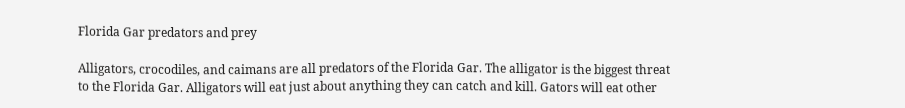Florida Gar predators and prey

Alligators, crocodiles, and caimans are all predators of the Florida Gar. The alligator is the biggest threat to the Florida Gar. Alligators will eat just about anything they can catch and kill. Gators will eat other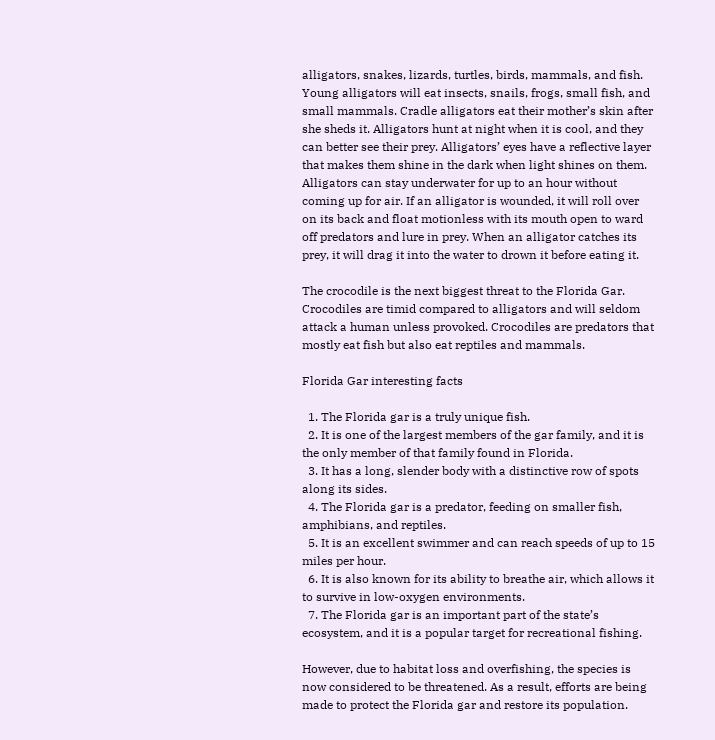alligators, snakes, lizards, turtles, birds, mammals, and fish. Young alligators will eat insects, snails, frogs, small fish, and small mammals. Cradle alligators eat their mother’s skin after she sheds it. Alligators hunt at night when it is cool, and they can better see their prey. Alligators’ eyes have a reflective layer that makes them shine in the dark when light shines on them. Alligators can stay underwater for up to an hour without coming up for air. If an alligator is wounded, it will roll over on its back and float motionless with its mouth open to ward off predators and lure in prey. When an alligator catches its prey, it will drag it into the water to drown it before eating it.

The crocodile is the next biggest threat to the Florida Gar. Crocodiles are timid compared to alligators and will seldom attack a human unless provoked. Crocodiles are predators that mostly eat fish but also eat reptiles and mammals.

Florida Gar interesting facts

  1. The Florida gar is a truly unique fish.
  2. It is one of the largest members of the gar family, and it is the only member of that family found in Florida.
  3. It has a long, slender body with a distinctive row of spots along its sides.
  4. The Florida gar is a predator, feeding on smaller fish, amphibians, and reptiles.
  5. It is an excellent swimmer and can reach speeds of up to 15 miles per hour.
  6. It is also known for its ability to breathe air, which allows it to survive in low-oxygen environments.
  7. The Florida gar is an important part of the state’s ecosystem, and it is a popular target for recreational fishing.

However, due to habitat loss and overfishing, the species is now considered to be threatened. As a result, efforts are being made to protect the Florida gar and restore its population.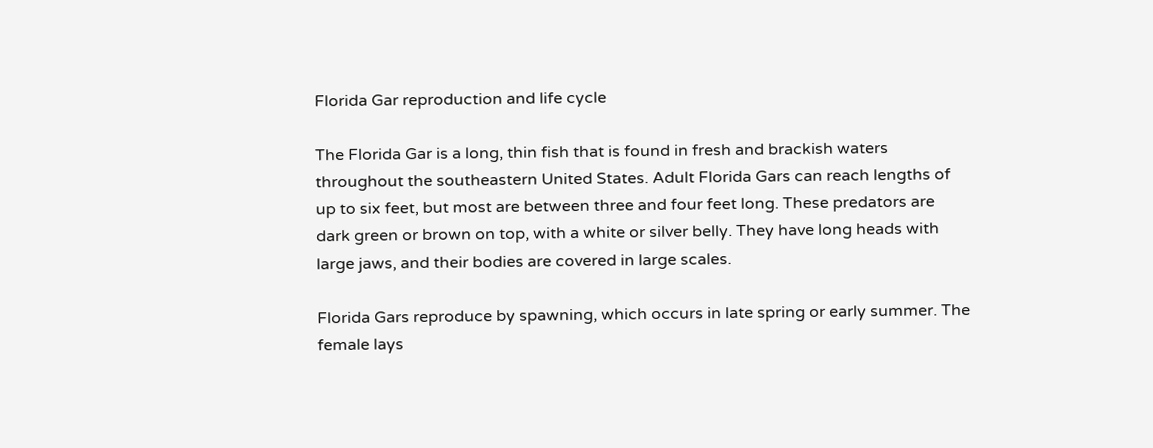Florida Gar reproduction and life cycle

The Florida Gar is a long, thin fish that is found in fresh and brackish waters throughout the southeastern United States. Adult Florida Gars can reach lengths of up to six feet, but most are between three and four feet long. These predators are dark green or brown on top, with a white or silver belly. They have long heads with large jaws, and their bodies are covered in large scales.

Florida Gars reproduce by spawning, which occurs in late spring or early summer. The female lays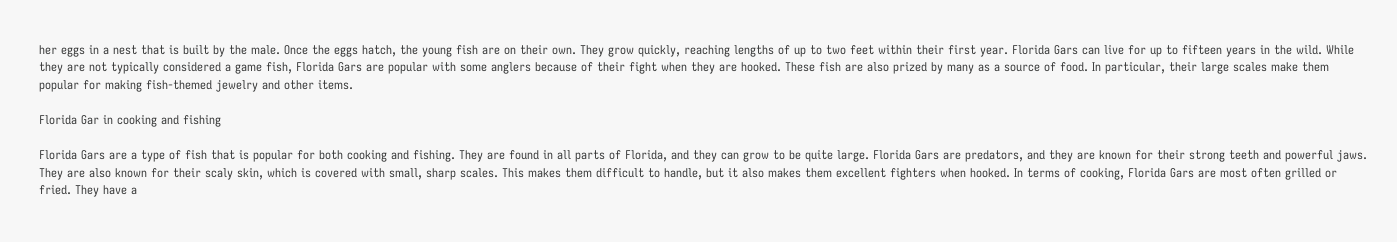her eggs in a nest that is built by the male. Once the eggs hatch, the young fish are on their own. They grow quickly, reaching lengths of up to two feet within their first year. Florida Gars can live for up to fifteen years in the wild. While they are not typically considered a game fish, Florida Gars are popular with some anglers because of their fight when they are hooked. These fish are also prized by many as a source of food. In particular, their large scales make them popular for making fish-themed jewelry and other items.

Florida Gar in cooking and fishing

Florida Gars are a type of fish that is popular for both cooking and fishing. They are found in all parts of Florida, and they can grow to be quite large. Florida Gars are predators, and they are known for their strong teeth and powerful jaws. They are also known for their scaly skin, which is covered with small, sharp scales. This makes them difficult to handle, but it also makes them excellent fighters when hooked. In terms of cooking, Florida Gars are most often grilled or fried. They have a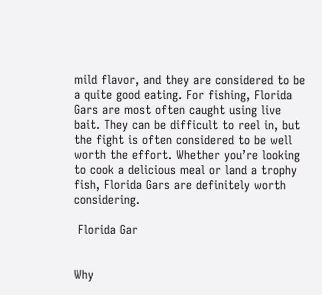mild flavor, and they are considered to be a quite good eating. For fishing, Florida Gars are most often caught using live bait. They can be difficult to reel in, but the fight is often considered to be well worth the effort. Whether you’re looking to cook a delicious meal or land a trophy fish, Florida Gars are definitely worth considering.

 Florida Gar


Why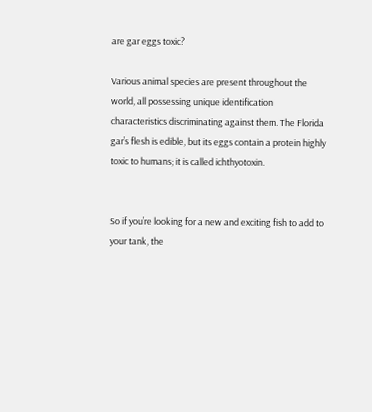are gar eggs toxic?

Various animal species are present throughout the world, all possessing unique identification characteristics discriminating against them. The Florida gar’s flesh is edible, but its eggs contain a protein highly toxic to humans; it is called ichthyotoxin.


So if you’re looking for a new and exciting fish to add to your tank, the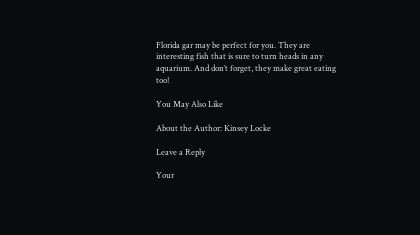Florida gar may be perfect for you. They are interesting fish that is sure to turn heads in any aquarium. And don’t forget, they make great eating too!

You May Also Like

About the Author: Kinsey Locke

Leave a Reply

Your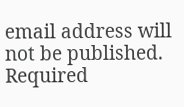email address will not be published. Required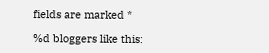fields are marked *

%d bloggers like this: